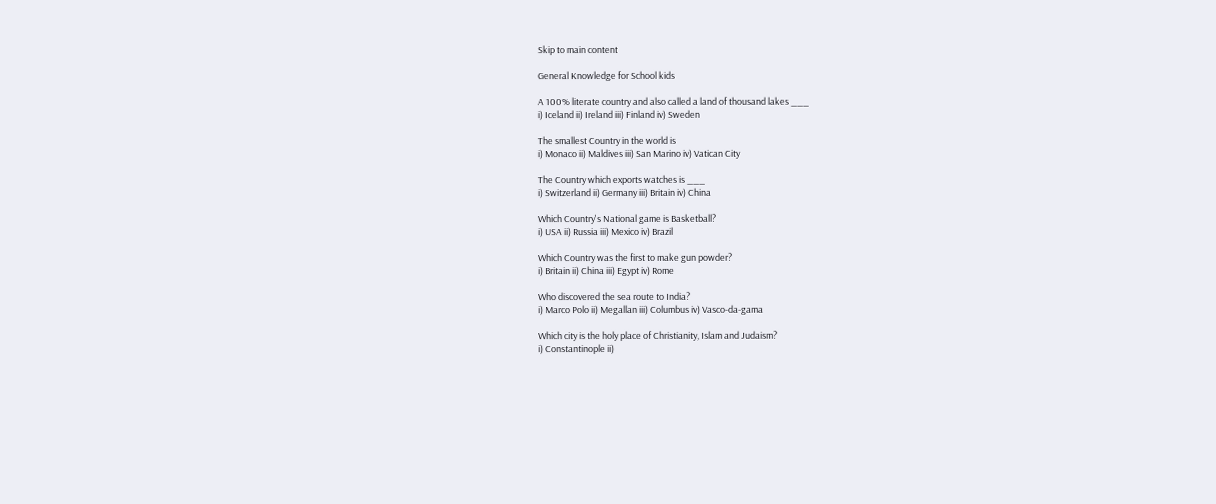Skip to main content

General Knowledge for School kids

A 100% literate country and also called a land of thousand lakes ___
i) Iceland ii) Ireland iii) Finland iv) Sweden

The smallest Country in the world is
i) Monaco ii) Maldives iii) San Marino iv) Vatican City

The Country which exports watches is ___
i) Switzerland ii) Germany iii) Britain iv) China

Which Country's National game is Basketball?
i) USA ii) Russia iii) Mexico iv) Brazil

Which Country was the first to make gun powder?
i) Britain ii) China iii) Egypt iv) Rome

Who discovered the sea route to India?
i) Marco Polo ii) Megallan iii) Columbus iv) Vasco-da-gama

Which city is the holy place of Christianity, Islam and Judaism?
i) Constantinople ii)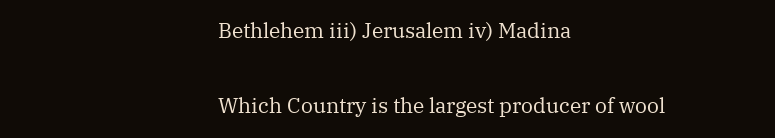Bethlehem iii) Jerusalem iv) Madina

Which Country is the largest producer of wool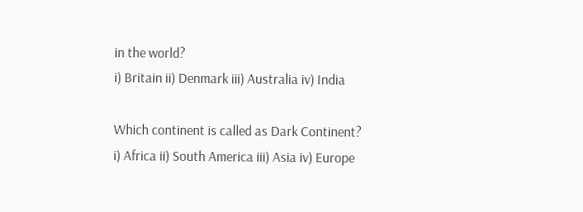in the world?
i) Britain ii) Denmark iii) Australia iv) India

Which continent is called as Dark Continent?
i) Africa ii) South America iii) Asia iv) Europe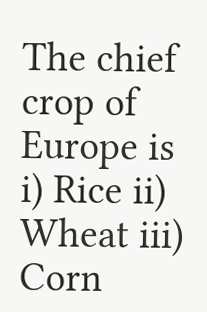The chief crop of Europe is
i) Rice ii) Wheat iii) Corn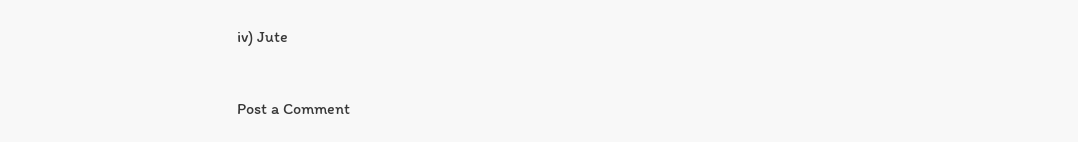iv) Jute


Post a Comment